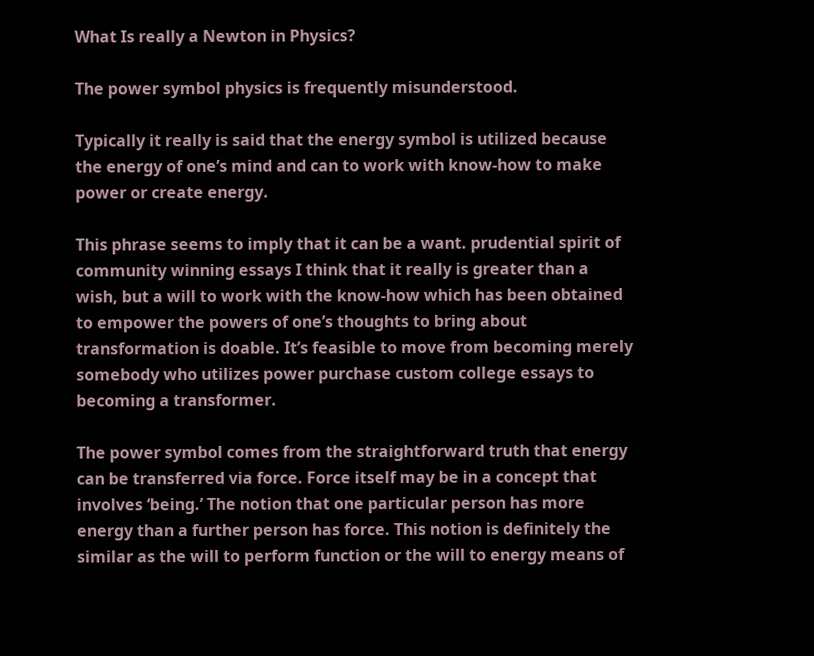What Is really a Newton in Physics?

The power symbol physics is frequently misunderstood.

Typically it really is said that the energy symbol is utilized because the energy of one’s mind and can to work with know-how to make power or create energy.

This phrase seems to imply that it can be a want. prudential spirit of community winning essays I think that it really is greater than a wish, but a will to work with the know-how which has been obtained to empower the powers of one’s thoughts to bring about transformation is doable. It’s feasible to move from becoming merely somebody who utilizes power purchase custom college essays to becoming a transformer.

The power symbol comes from the straightforward truth that energy can be transferred via force. Force itself may be in a concept that involves ‘being.’ The notion that one particular person has more energy than a further person has force. This notion is definitely the similar as the will to perform function or the will to energy means of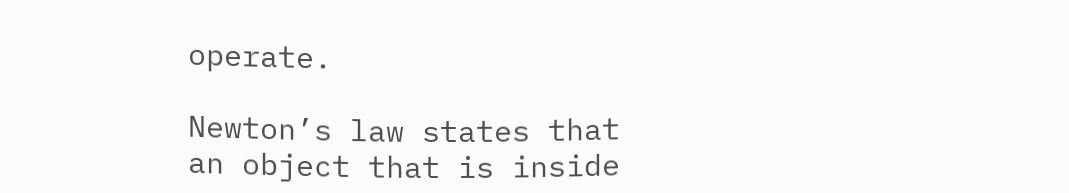operate.

Newton’s law states that an object that is inside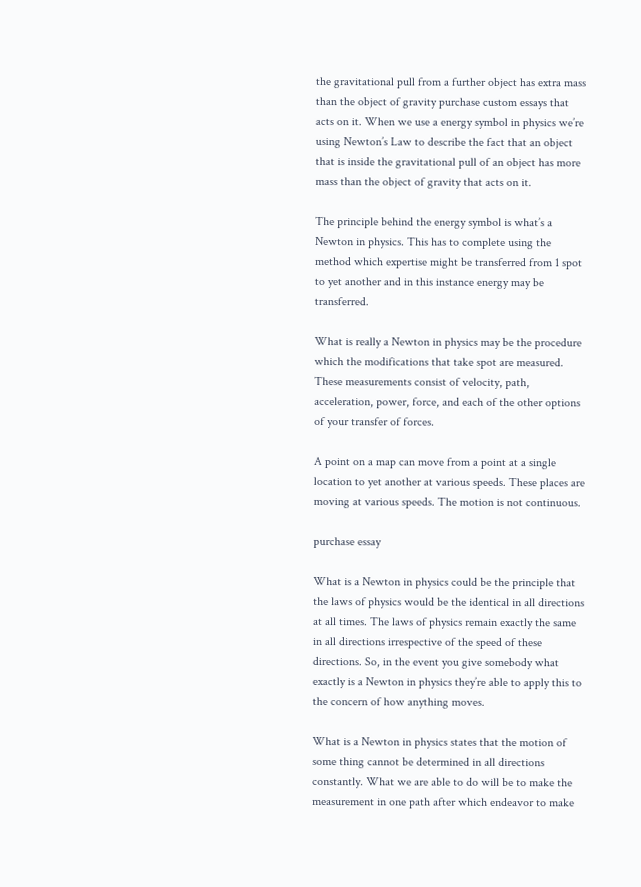the gravitational pull from a further object has extra mass than the object of gravity purchase custom essays that acts on it. When we use a energy symbol in physics we’re using Newton’s Law to describe the fact that an object that is inside the gravitational pull of an object has more mass than the object of gravity that acts on it.

The principle behind the energy symbol is what’s a Newton in physics. This has to complete using the method which expertise might be transferred from 1 spot to yet another and in this instance energy may be transferred.

What is really a Newton in physics may be the procedure which the modifications that take spot are measured. These measurements consist of velocity, path, acceleration, power, force, and each of the other options of your transfer of forces.

A point on a map can move from a point at a single location to yet another at various speeds. These places are moving at various speeds. The motion is not continuous.

purchase essay

What is a Newton in physics could be the principle that the laws of physics would be the identical in all directions at all times. The laws of physics remain exactly the same in all directions irrespective of the speed of these directions. So, in the event you give somebody what exactly is a Newton in physics they’re able to apply this to the concern of how anything moves.

What is a Newton in physics states that the motion of some thing cannot be determined in all directions constantly. What we are able to do will be to make the measurement in one path after which endeavor to make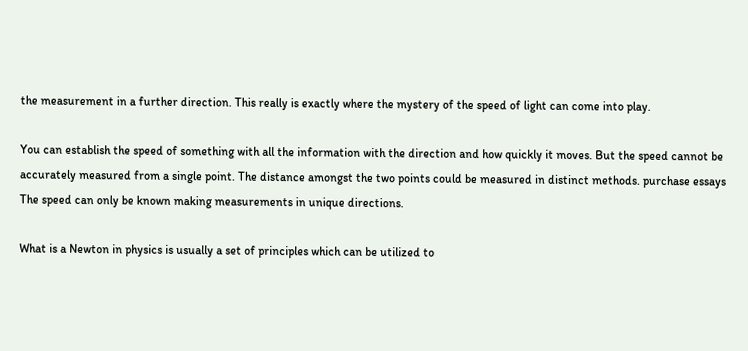the measurement in a further direction. This really is exactly where the mystery of the speed of light can come into play.

You can establish the speed of something with all the information with the direction and how quickly it moves. But the speed cannot be accurately measured from a single point. The distance amongst the two points could be measured in distinct methods. purchase essays The speed can only be known making measurements in unique directions.

What is a Newton in physics is usually a set of principles which can be utilized to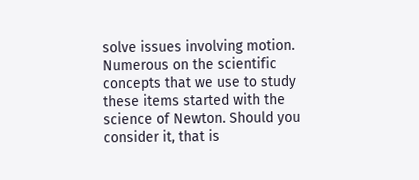solve issues involving motion. Numerous on the scientific concepts that we use to study these items started with the science of Newton. Should you consider it, that is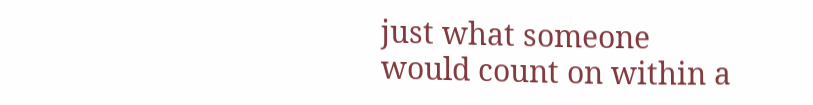just what someone would count on within a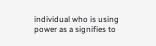individual who is using power as a signifies to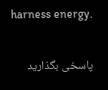harness energy.

پاسخی بگذارید